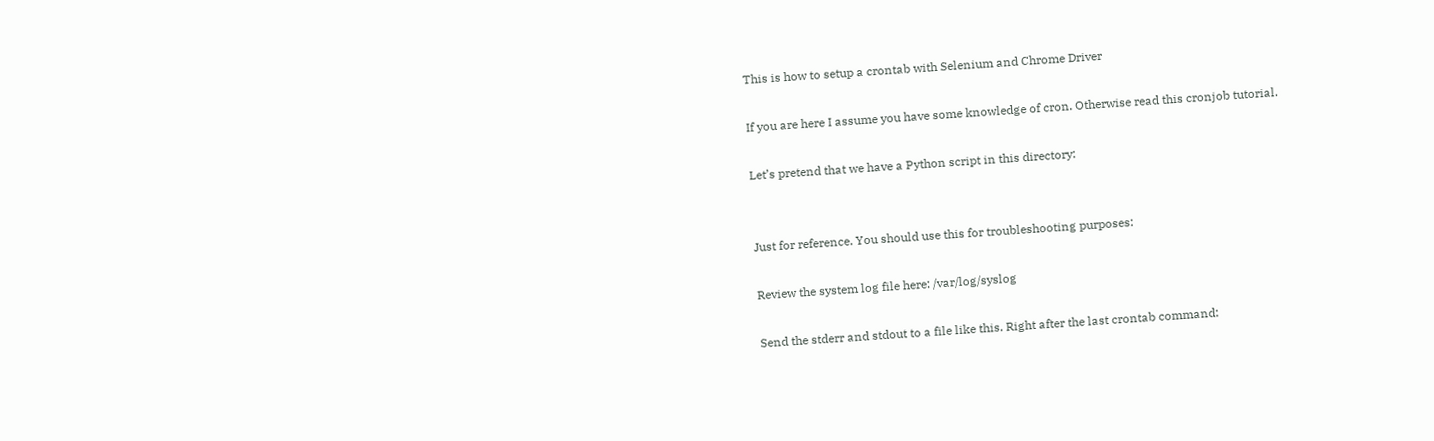This is how to setup a crontab with Selenium and Chrome Driver

If you are here I assume you have some knowledge of cron. Otherwise read this cronjob tutorial.

Let’s pretend that we have a Python script in this directory:


Just for reference. You should use this for troubleshooting purposes:

Review the system log file here: /var/log/syslog

Send the stderr and stdout to a file like this. Right after the last crontab command: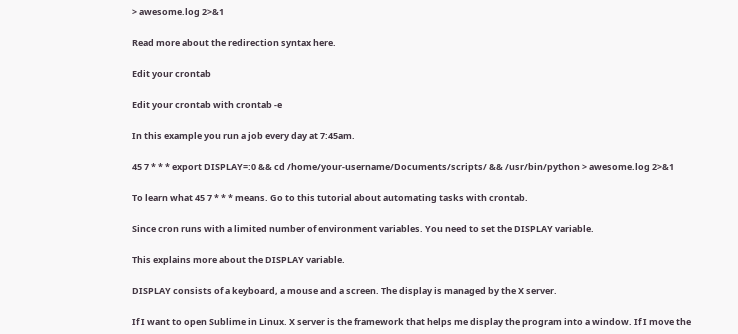> awesome.log 2>&1

Read more about the redirection syntax here.

Edit your crontab

Edit your crontab with crontab -e

In this example you run a job every day at 7:45am.

45 7 * * * export DISPLAY=:0 && cd /home/your-username/Documents/scripts/ && /usr/bin/python > awesome.log 2>&1

To learn what 45 7 * * * means. Go to this tutorial about automating tasks with crontab.

Since cron runs with a limited number of environment variables. You need to set the DISPLAY variable.

This explains more about the DISPLAY variable.

DISPLAY consists of a keyboard, a mouse and a screen. The display is managed by the X server.

If I want to open Sublime in Linux. X server is the framework that helps me display the program into a window. If I move the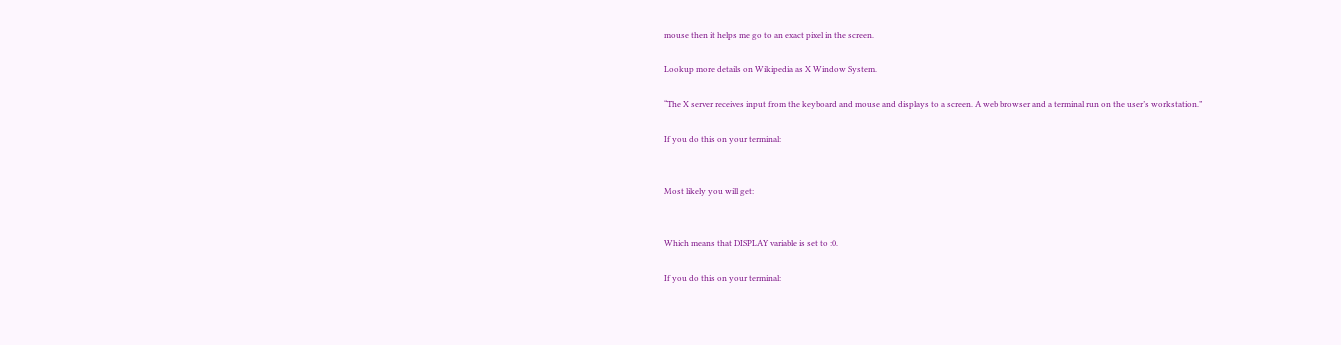mouse then it helps me go to an exact pixel in the screen.

Lookup more details on Wikipedia as X Window System.

“The X server receives input from the keyboard and mouse and displays to a screen. A web browser and a terminal run on the user’s workstation.”

If you do this on your terminal:


Most likely you will get:


Which means that DISPLAY variable is set to :0.

If you do this on your terminal: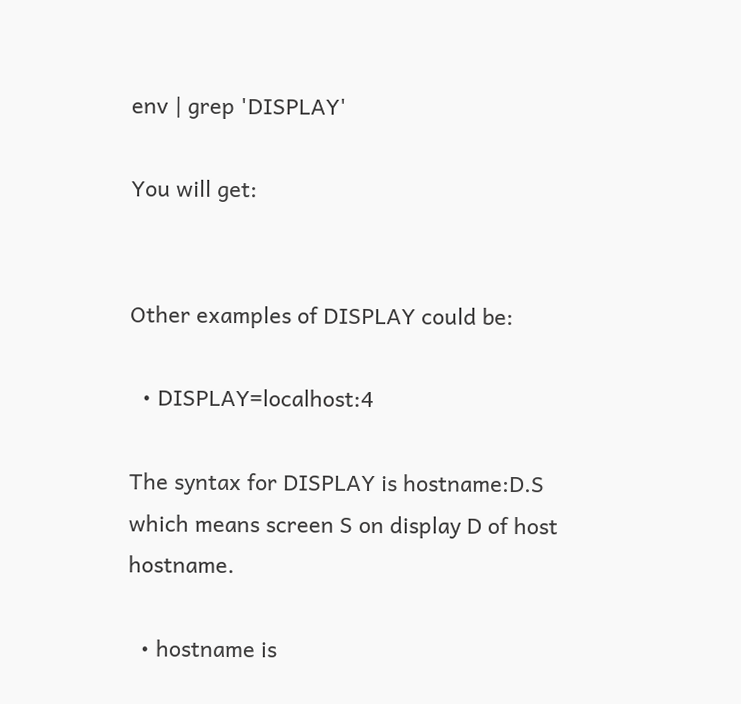env | grep 'DISPLAY'

You will get:


Other examples of DISPLAY could be:

  • DISPLAY=localhost:4

The syntax for DISPLAY is hostname:D.S which means screen S on display D of host hostname.

  • hostname is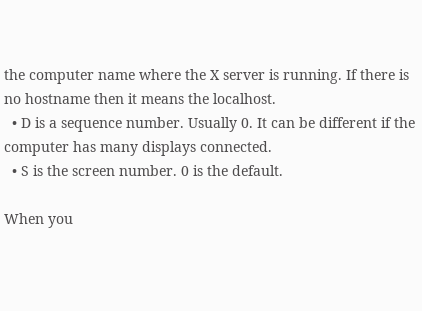the computer name where the X server is running. If there is no hostname then it means the localhost.
  • D is a sequence number. Usually 0. It can be different if the computer has many displays connected.
  • S is the screen number. 0 is the default.

When you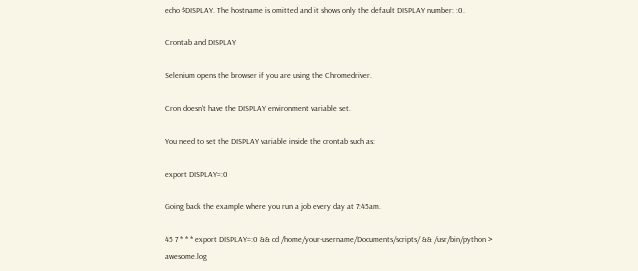echo $DISPLAY. The hostname is omitted and it shows only the default DISPLAY number: :0.

Crontab and DISPLAY

Selenium opens the browser if you are using the Chromedriver.

Cron doesn’t have the DISPLAY environment variable set.

You need to set the DISPLAY variable inside the crontab such as:

export DISPLAY=:0

Going back the example where you run a job every day at 7:45am.

45 7 * * * export DISPLAY=:0 && cd /home/your-username/Documents/scripts/ && /usr/bin/python > awesome.log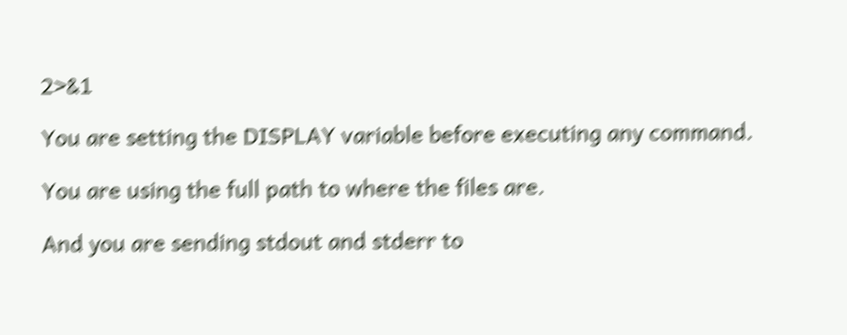2>&1

You are setting the DISPLAY variable before executing any command.

You are using the full path to where the files are.

And you are sending stdout and stderr to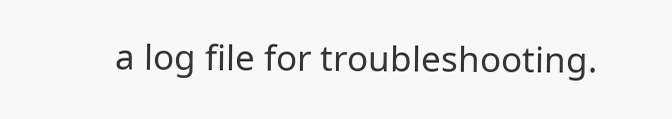a log file for troubleshooting.